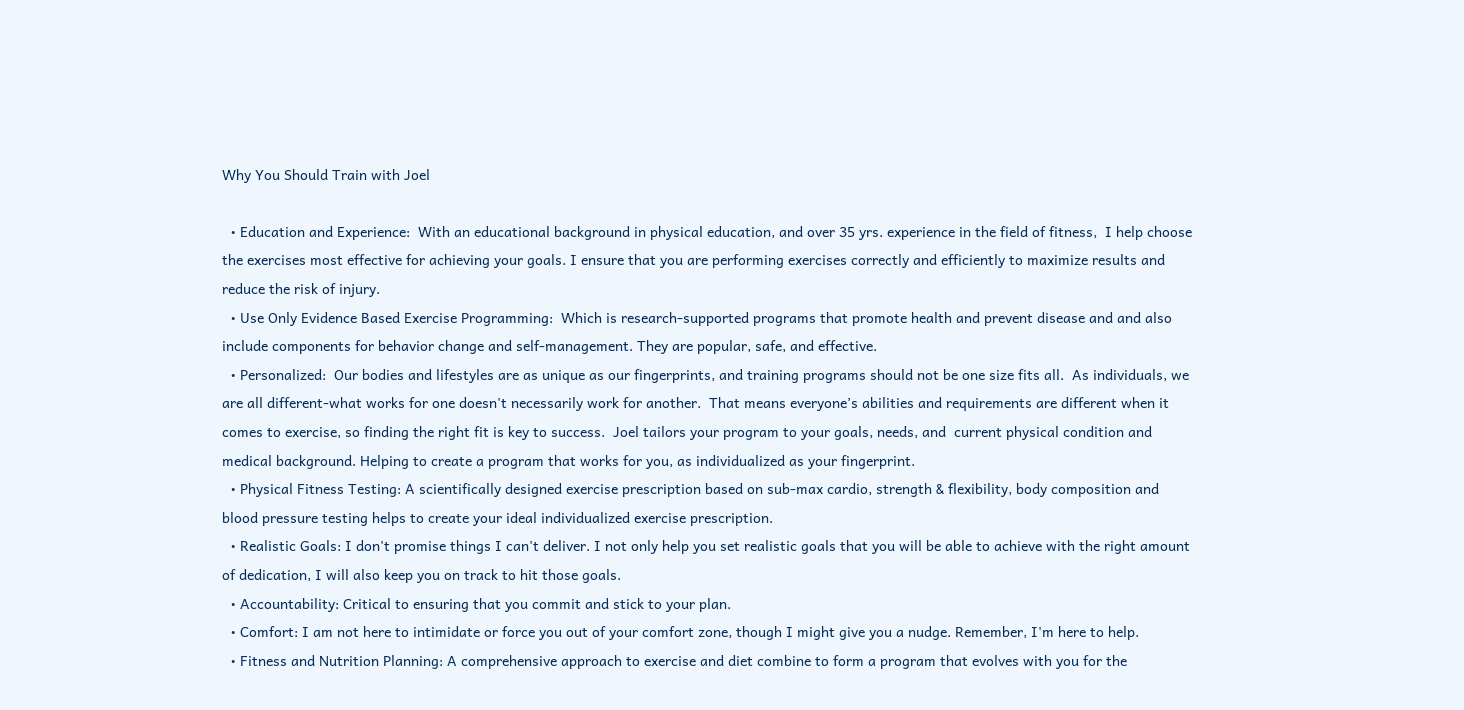Why You Should Train with Joel

  • Education and Experience:  With an educational background in physical education, and over 35 yrs. experience in the field of fitness,  I help choose the exercises most effective for achieving your goals. I ensure that you are performing exercises correctly and efficiently to maximize results and reduce the risk of injury.
  • Use Only Evidence Based Exercise Programming:  Which is research-supported programs that promote health and prevent disease and and also include components for behavior change and self-management. They are popular, safe, and effective.
  • Personalized:  Our bodies and lifestyles are as unique as our fingerprints, and training programs should not be one size fits all.  As individuals, we are all different-what works for one doesn't necessarily work for another.  That means everyone’s abilities and requirements are different when it comes to exercise, so finding the right fit is key to success.  Joel tailors your program to your goals, needs, and  current physical condition and medical background. Helping to create a program that works for you, as individualized as your fingerprint.
  • Physical Fitness Testing: A scientifically designed exercise prescription based on sub-max cardio, strength & flexibility, body composition and blood pressure testing helps to create your ideal individualized exercise prescription.
  • Realistic Goals: I don't promise things I can't deliver. I not only help you set realistic goals that you will be able to achieve with the right amount of dedication, I will also keep you on track to hit those goals.
  • Accountability: Critical to ensuring that you commit and stick to your plan.
  • Comfort: I am not here to intimidate or force you out of your comfort zone, though I might give you a nudge. Remember, I'm here to help.
  • Fitness and Nutrition Planning: A comprehensive approach to exercise and diet combine to form a program that evolves with you for the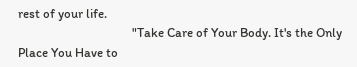rest of your life.
                                      "Take Care of Your Body. It's the Only Place You Have to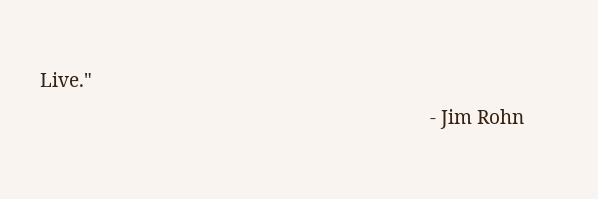Live."
                                                                              - Jim Rohn